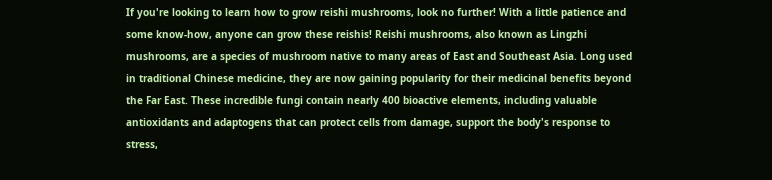If you're looking to learn how to grow reishi mushrooms, look no further! With a little patience and some know-how, anyone can grow these reishis! Reishi mushrooms, also known as Lingzhi mushrooms, are a species of mushroom native to many areas of East and Southeast Asia. Long used in traditional Chinese medicine, they are now gaining popularity for their medicinal benefits beyond the Far East. These incredible fungi contain nearly 400 bioactive elements, including valuable antioxidants and adaptogens that can protect cells from damage, support the body's response to stress,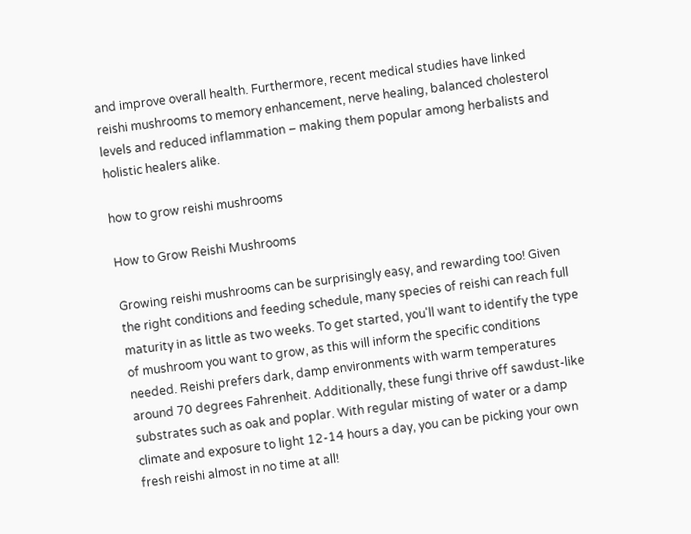and improve overall health. Furthermore, recent medical studies have linked reishi mushrooms to memory enhancement, nerve healing, balanced cholesterol levels and reduced inflammation – making them popular among herbalists and holistic healers alike.

how to grow reishi mushrooms

How to Grow Reishi Mushrooms

Growing reishi mushrooms can be surprisingly easy, and rewarding too! Given the right conditions and feeding schedule, many species of reishi can reach full maturity in as little as two weeks. To get started, you'll want to identify the type of mushroom you want to grow, as this will inform the specific conditions needed. Reishi prefers dark, damp environments with warm temperatures around 70 degrees Fahrenheit. Additionally, these fungi thrive off sawdust-like substrates such as oak and poplar. With regular misting of water or a damp climate and exposure to light 12-14 hours a day, you can be picking your own fresh reishi almost in no time at all!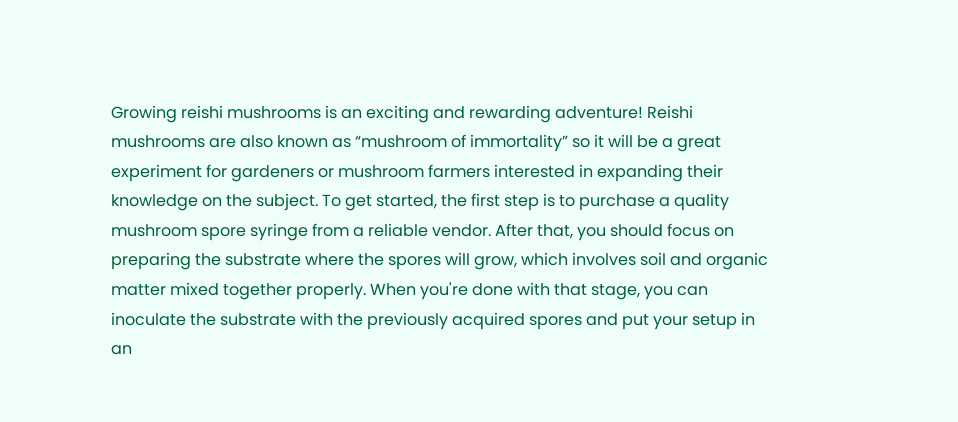Growing reishi mushrooms is an exciting and rewarding adventure! Reishi mushrooms are also known as “mushroom of immortality” so it will be a great experiment for gardeners or mushroom farmers interested in expanding their knowledge on the subject. To get started, the first step is to purchase a quality mushroom spore syringe from a reliable vendor. After that, you should focus on preparing the substrate where the spores will grow, which involves soil and organic matter mixed together properly. When you're done with that stage, you can inoculate the substrate with the previously acquired spores and put your setup in an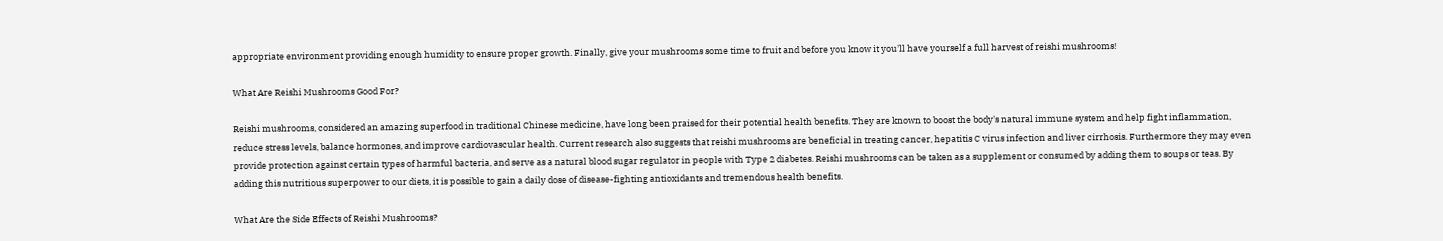appropriate environment providing enough humidity to ensure proper growth. Finally, give your mushrooms some time to fruit and before you know it you'll have yourself a full harvest of reishi mushrooms!

What Are Reishi Mushrooms Good For?

Reishi mushrooms, considered an amazing superfood in traditional Chinese medicine, have long been praised for their potential health benefits. They are known to boost the body's natural immune system and help fight inflammation, reduce stress levels, balance hormones, and improve cardiovascular health. Current research also suggests that reishi mushrooms are beneficial in treating cancer, hepatitis C virus infection and liver cirrhosis. Furthermore they may even provide protection against certain types of harmful bacteria, and serve as a natural blood sugar regulator in people with Type 2 diabetes. Reishi mushrooms can be taken as a supplement or consumed by adding them to soups or teas. By adding this nutritious superpower to our diets, it is possible to gain a daily dose of disease-fighting antioxidants and tremendous health benefits.

What Are the Side Effects of Reishi Mushrooms?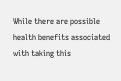While there are possible health benefits associated with taking this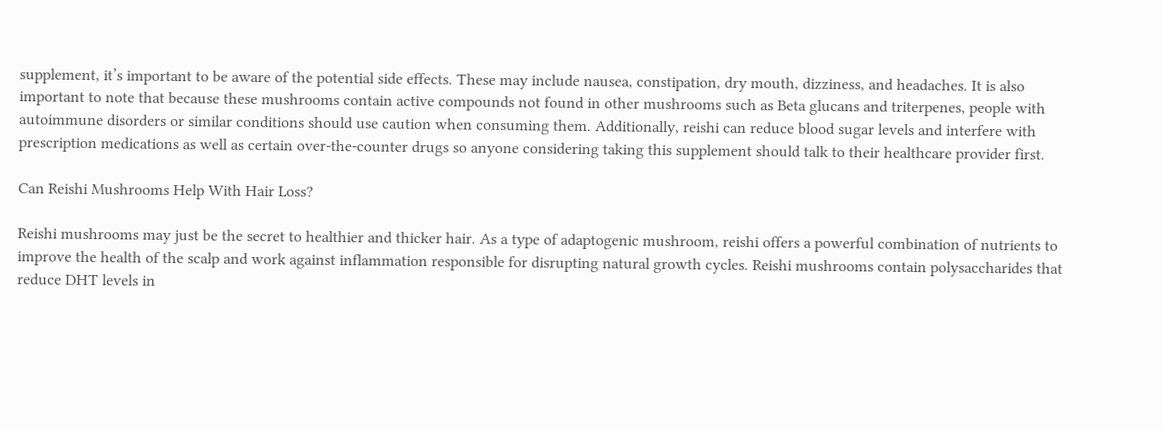supplement, it’s important to be aware of the potential side effects. These may include nausea, constipation, dry mouth, dizziness, and headaches. It is also important to note that because these mushrooms contain active compounds not found in other mushrooms such as Beta glucans and triterpenes, people with autoimmune disorders or similar conditions should use caution when consuming them. Additionally, reishi can reduce blood sugar levels and interfere with prescription medications as well as certain over-the-counter drugs so anyone considering taking this supplement should talk to their healthcare provider first.

Can Reishi Mushrooms Help With Hair Loss?

Reishi mushrooms may just be the secret to healthier and thicker hair. As a type of adaptogenic mushroom, reishi offers a powerful combination of nutrients to improve the health of the scalp and work against inflammation responsible for disrupting natural growth cycles. Reishi mushrooms contain polysaccharides that reduce DHT levels in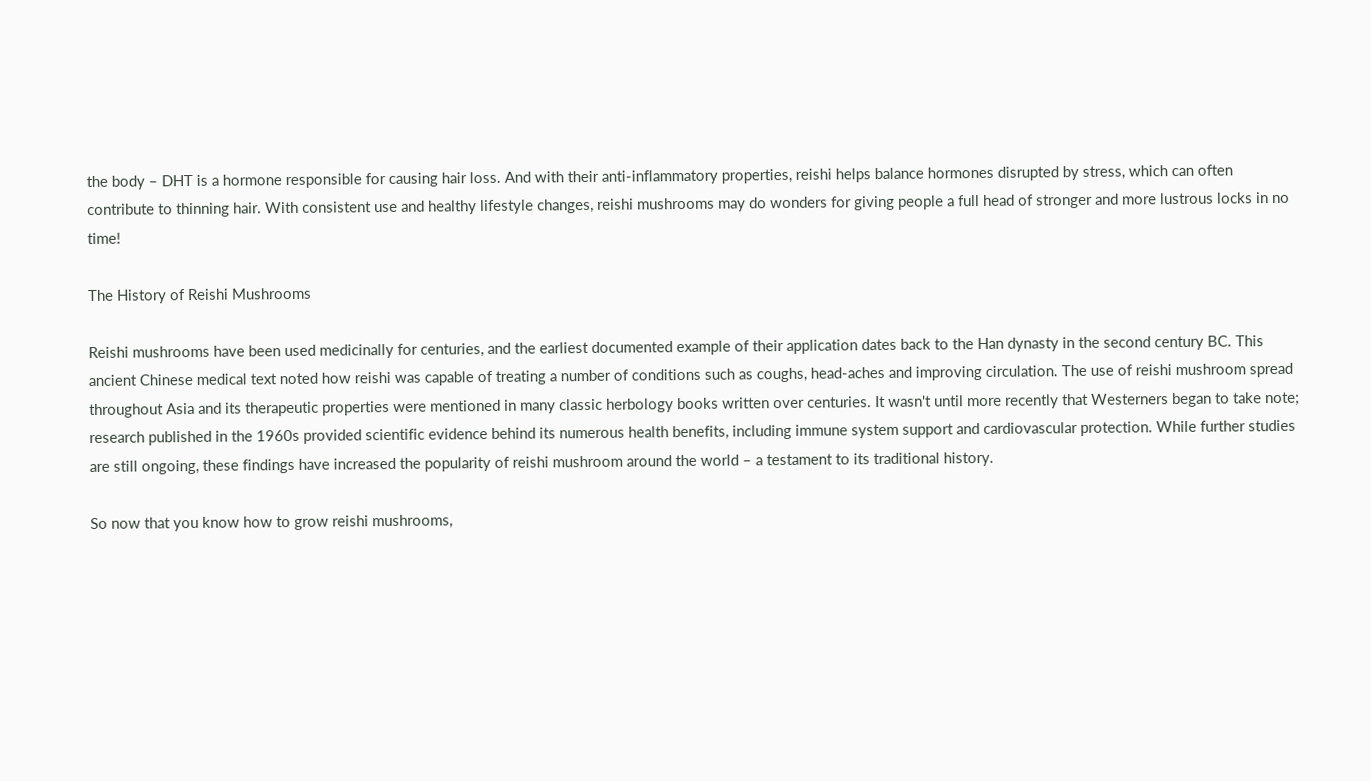the body – DHT is a hormone responsible for causing hair loss. And with their anti-inflammatory properties, reishi helps balance hormones disrupted by stress, which can often contribute to thinning hair. With consistent use and healthy lifestyle changes, reishi mushrooms may do wonders for giving people a full head of stronger and more lustrous locks in no time!

The History of Reishi Mushrooms

Reishi mushrooms have been used medicinally for centuries, and the earliest documented example of their application dates back to the Han dynasty in the second century BC. This ancient Chinese medical text noted how reishi was capable of treating a number of conditions such as coughs, head-aches and improving circulation. The use of reishi mushroom spread throughout Asia and its therapeutic properties were mentioned in many classic herbology books written over centuries. It wasn't until more recently that Westerners began to take note; research published in the 1960s provided scientific evidence behind its numerous health benefits, including immune system support and cardiovascular protection. While further studies are still ongoing, these findings have increased the popularity of reishi mushroom around the world – a testament to its traditional history.

So now that you know how to grow reishi mushrooms,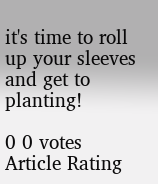it's time to roll up your sleeves and get to planting!

0 0 votes
Article Rating